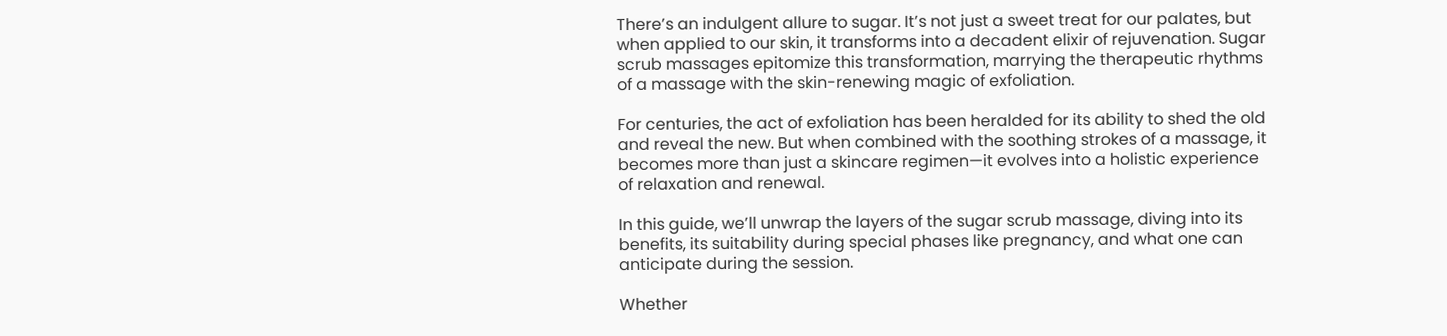There’s an indulgent allure to sugar. It’s not just a sweet treat for our palates, but when applied to our skin, it transforms into a decadent elixir of rejuvenation. Sugar scrub massages epitomize this transformation, marrying the therapeutic rhythms of a massage with the skin-renewing magic of exfoliation.

For centuries, the act of exfoliation has been heralded for its ability to shed the old and reveal the new. But when combined with the soothing strokes of a massage, it becomes more than just a skincare regimen—it evolves into a holistic experience of relaxation and renewal.

In this guide, we’ll unwrap the layers of the sugar scrub massage, diving into its benefits, its suitability during special phases like pregnancy, and what one can anticipate during the session.

Whether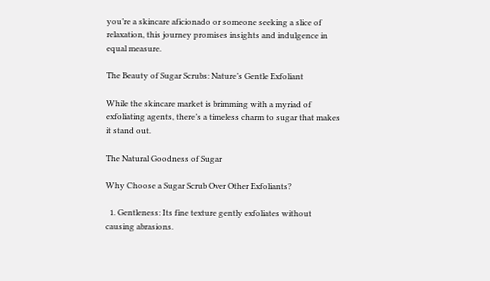you’re a skincare aficionado or someone seeking a slice of relaxation, this journey promises insights and indulgence in equal measure.

The Beauty of Sugar Scrubs: Nature’s Gentle Exfoliant

While the skincare market is brimming with a myriad of exfoliating agents, there’s a timeless charm to sugar that makes it stand out.

The Natural Goodness of Sugar

Why Choose a Sugar Scrub Over Other Exfoliants?

  1. Gentleness: Its fine texture gently exfoliates without causing abrasions.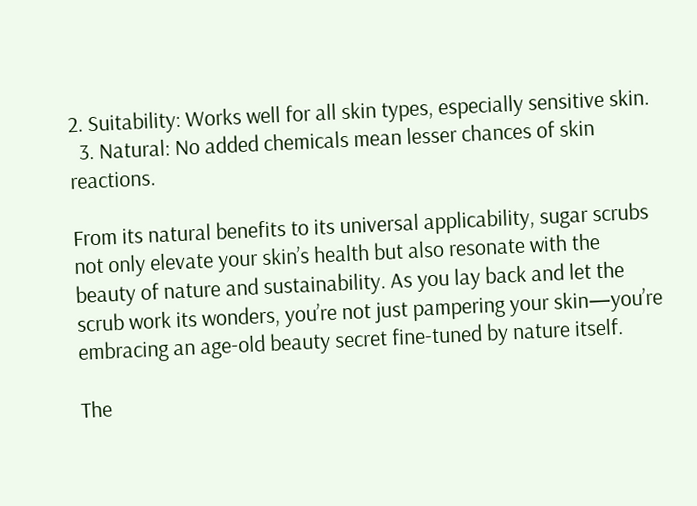2. Suitability: Works well for all skin types, especially sensitive skin.
  3. Natural: No added chemicals mean lesser chances of skin reactions.

From its natural benefits to its universal applicability, sugar scrubs not only elevate your skin’s health but also resonate with the beauty of nature and sustainability. As you lay back and let the scrub work its wonders, you’re not just pampering your skin—you’re embracing an age-old beauty secret fine-tuned by nature itself.

The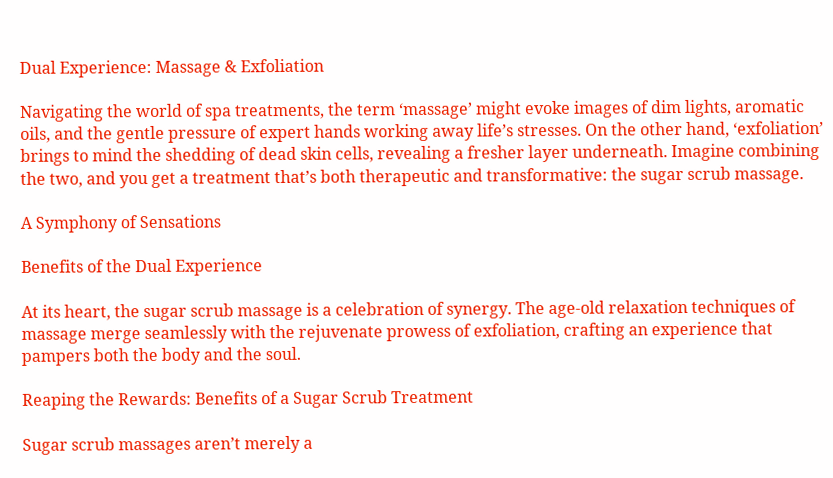Dual Experience: Massage & Exfoliation

Navigating the world of spa treatments, the term ‘massage’ might evoke images of dim lights, aromatic oils, and the gentle pressure of expert hands working away life’s stresses. On the other hand, ‘exfoliation’ brings to mind the shedding of dead skin cells, revealing a fresher layer underneath. Imagine combining the two, and you get a treatment that’s both therapeutic and transformative: the sugar scrub massage.

A Symphony of Sensations

Benefits of the Dual Experience

At its heart, the sugar scrub massage is a celebration of synergy. The age-old relaxation techniques of massage merge seamlessly with the rejuvenate prowess of exfoliation, crafting an experience that pampers both the body and the soul.

Reaping the Rewards: Benefits of a Sugar Scrub Treatment

Sugar scrub massages aren’t merely a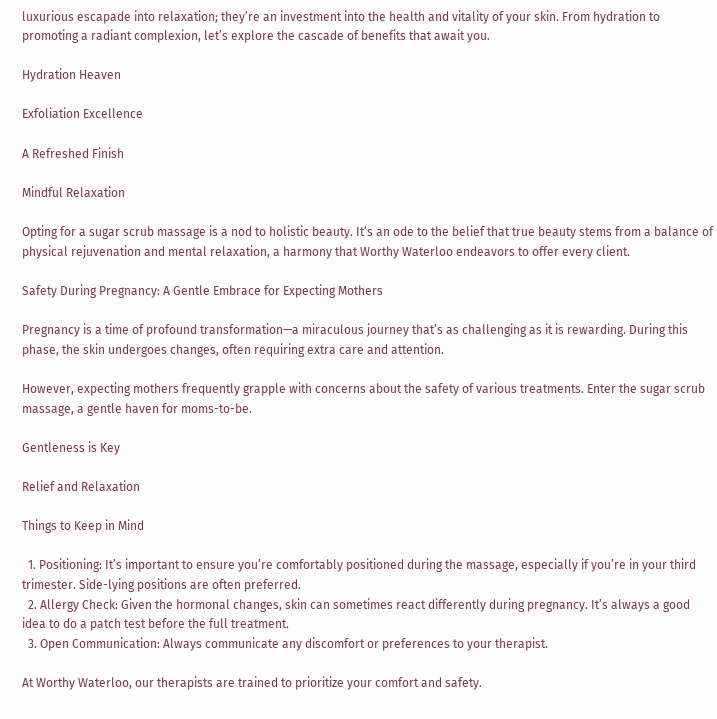luxurious escapade into relaxation; they’re an investment into the health and vitality of your skin. From hydration to promoting a radiant complexion, let’s explore the cascade of benefits that await you.

Hydration Heaven

Exfoliation Excellence

A Refreshed Finish

Mindful Relaxation

Opting for a sugar scrub massage is a nod to holistic beauty. It’s an ode to the belief that true beauty stems from a balance of physical rejuvenation and mental relaxation, a harmony that Worthy Waterloo endeavors to offer every client.

Safety During Pregnancy: A Gentle Embrace for Expecting Mothers

Pregnancy is a time of profound transformation—a miraculous journey that’s as challenging as it is rewarding. During this phase, the skin undergoes changes, often requiring extra care and attention.

However, expecting mothers frequently grapple with concerns about the safety of various treatments. Enter the sugar scrub massage, a gentle haven for moms-to-be.

Gentleness is Key

Relief and Relaxation

Things to Keep in Mind

  1. Positioning: It’s important to ensure you’re comfortably positioned during the massage, especially if you’re in your third trimester. Side-lying positions are often preferred.
  2. Allergy Check: Given the hormonal changes, skin can sometimes react differently during pregnancy. It’s always a good idea to do a patch test before the full treatment.
  3. Open Communication: Always communicate any discomfort or preferences to your therapist.

At Worthy Waterloo, our therapists are trained to prioritize your comfort and safety.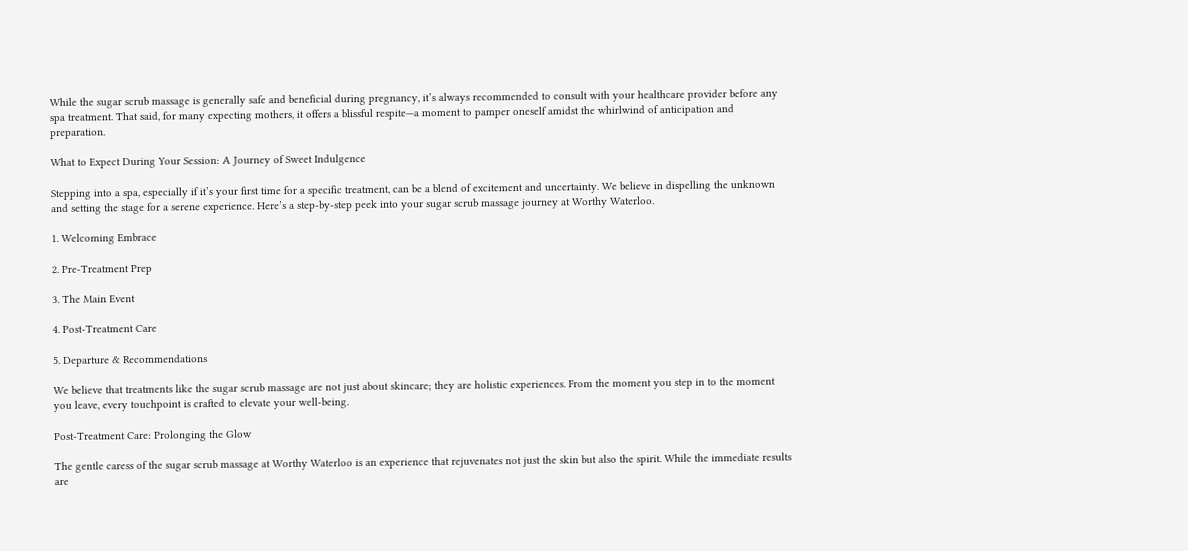While the sugar scrub massage is generally safe and beneficial during pregnancy, it’s always recommended to consult with your healthcare provider before any spa treatment. That said, for many expecting mothers, it offers a blissful respite—a moment to pamper oneself amidst the whirlwind of anticipation and preparation.

What to Expect During Your Session: A Journey of Sweet Indulgence

Stepping into a spa, especially if it’s your first time for a specific treatment, can be a blend of excitement and uncertainty. We believe in dispelling the unknown and setting the stage for a serene experience. Here’s a step-by-step peek into your sugar scrub massage journey at Worthy Waterloo.

1. Welcoming Embrace

2. Pre-Treatment Prep

3. The Main Event

4. Post-Treatment Care

5. Departure & Recommendations

We believe that treatments like the sugar scrub massage are not just about skincare; they are holistic experiences. From the moment you step in to the moment you leave, every touchpoint is crafted to elevate your well-being.

Post-Treatment Care: Prolonging the Glow

The gentle caress of the sugar scrub massage at Worthy Waterloo is an experience that rejuvenates not just the skin but also the spirit. While the immediate results are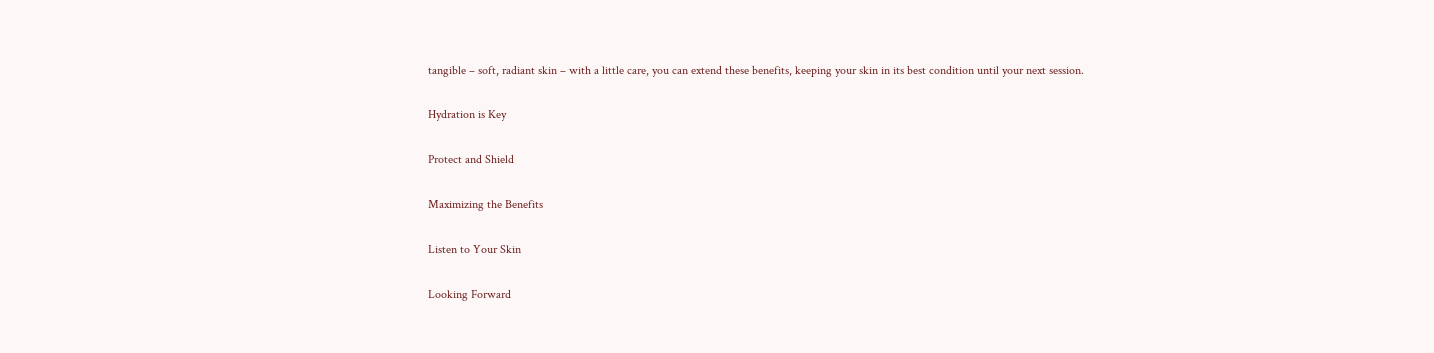tangible – soft, radiant skin – with a little care, you can extend these benefits, keeping your skin in its best condition until your next session.

Hydration is Key

Protect and Shield

Maximizing the Benefits

Listen to Your Skin

Looking Forward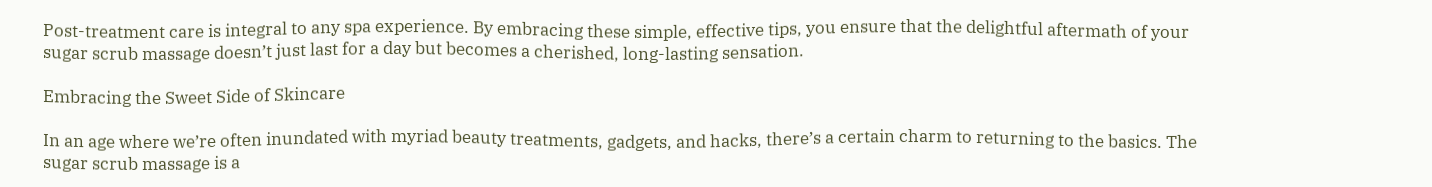Post-treatment care is integral to any spa experience. By embracing these simple, effective tips, you ensure that the delightful aftermath of your sugar scrub massage doesn’t just last for a day but becomes a cherished, long-lasting sensation.

Embracing the Sweet Side of Skincare

In an age where we’re often inundated with myriad beauty treatments, gadgets, and hacks, there’s a certain charm to returning to the basics. The sugar scrub massage is a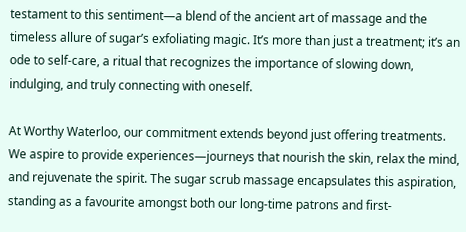testament to this sentiment—a blend of the ancient art of massage and the timeless allure of sugar’s exfoliating magic. It’s more than just a treatment; it’s an ode to self-care, a ritual that recognizes the importance of slowing down, indulging, and truly connecting with oneself.

At Worthy Waterloo, our commitment extends beyond just offering treatments. We aspire to provide experiences—journeys that nourish the skin, relax the mind, and rejuvenate the spirit. The sugar scrub massage encapsulates this aspiration, standing as a favourite amongst both our long-time patrons and first-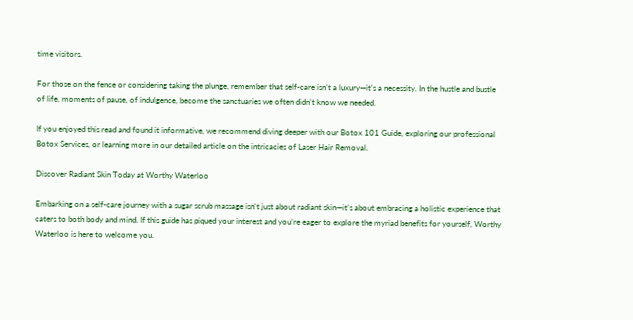time visitors.

For those on the fence or considering taking the plunge, remember that self-care isn’t a luxury—it’s a necessity. In the hustle and bustle of life, moments of pause, of indulgence, become the sanctuaries we often didn’t know we needed.

If you enjoyed this read and found it informative, we recommend diving deeper with our Botox 101 Guide, exploring our professional Botox Services, or learning more in our detailed article on the intricacies of Laser Hair Removal.

Discover Radiant Skin Today at Worthy Waterloo

Embarking on a self-care journey with a sugar scrub massage isn’t just about radiant skin—it’s about embracing a holistic experience that caters to both body and mind. If this guide has piqued your interest and you’re eager to explore the myriad benefits for yourself, Worthy Waterloo is here to welcome you.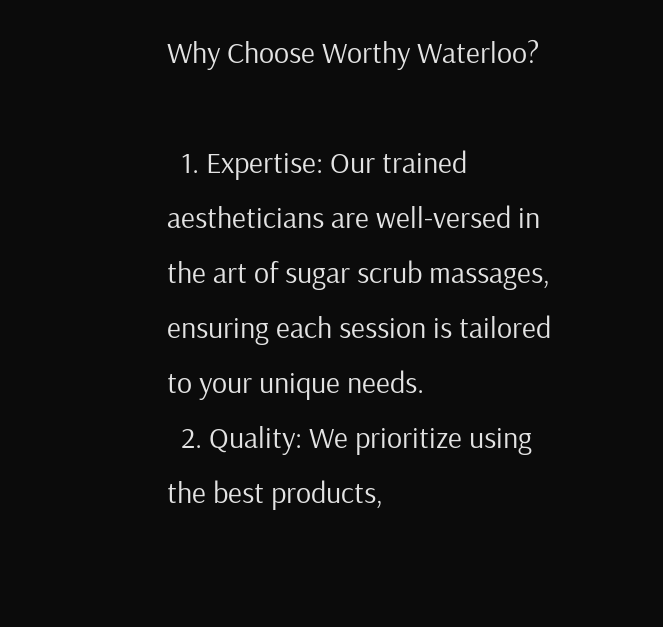Why Choose Worthy Waterloo?

  1. Expertise: Our trained aestheticians are well-versed in the art of sugar scrub massages, ensuring each session is tailored to your unique needs.
  2. Quality: We prioritize using the best products,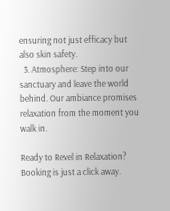ensuring not just efficacy but also skin safety.
  3. Atmosphere: Step into our sanctuary and leave the world behind. Our ambiance promises relaxation from the moment you walk in.

Ready to Revel in Relaxation? Booking is just a click away.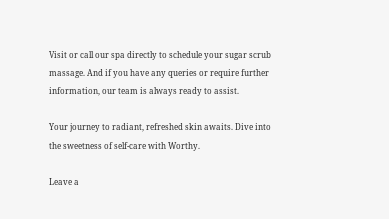Visit or call our spa directly to schedule your sugar scrub massage. And if you have any queries or require further information, our team is always ready to assist.

Your journey to radiant, refreshed skin awaits. Dive into the sweetness of self-care with Worthy.

Leave a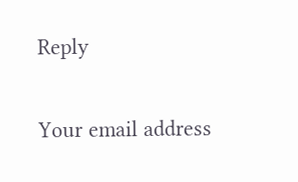Reply

Your email address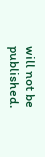will not be published.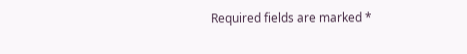Required fields are marked *